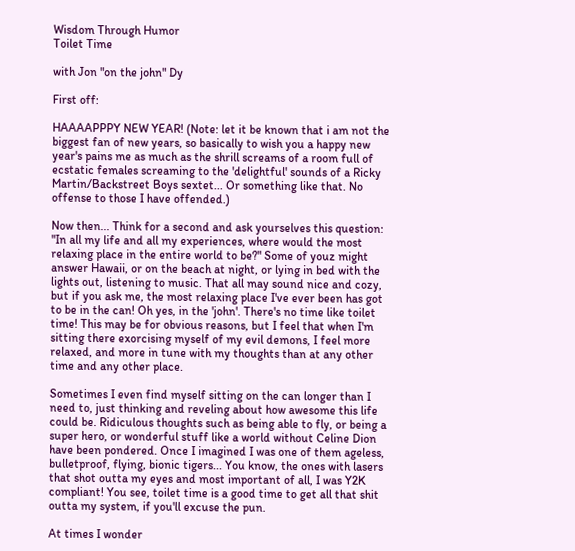Wisdom Through Humor
Toilet Time

with Jon "on the john" Dy

First off:

HAAAAPPPY NEW YEAR! (Note: let it be known that i am not the biggest fan of new years, so basically to wish you a happy new year's pains me as much as the shrill screams of a room full of ecstatic females screaming to the 'delightful' sounds of a Ricky Martin/Backstreet Boys sextet... Or something like that. No offense to those I have offended.)

Now then... Think for a second and ask yourselves this question: "In all my life and all my experiences, where would the most relaxing place in the entire world to be?" Some of youz might answer Hawaii, or on the beach at night, or lying in bed with the lights out, listening to music. That all may sound nice and cozy, but if you ask me, the most relaxing place I've ever been has got to be in the can! Oh yes, in the 'john'. There's no time like toilet time! This may be for obvious reasons, but I feel that when I'm sitting there exorcising myself of my evil demons, I feel more relaxed, and more in tune with my thoughts than at any other time and any other place.

Sometimes I even find myself sitting on the can longer than I need to, just thinking and reveling about how awesome this life could be. Ridiculous thoughts such as being able to fly, or being a super hero, or wonderful stuff like a world without Celine Dion have been pondered. Once I imagined I was one of them ageless, bulletproof, flying, bionic tigers... You know, the ones with lasers that shot outta my eyes and most important of all, I was Y2K compliant! You see, toilet time is a good time to get all that shit outta my system, if you'll excuse the pun.

At times I wonder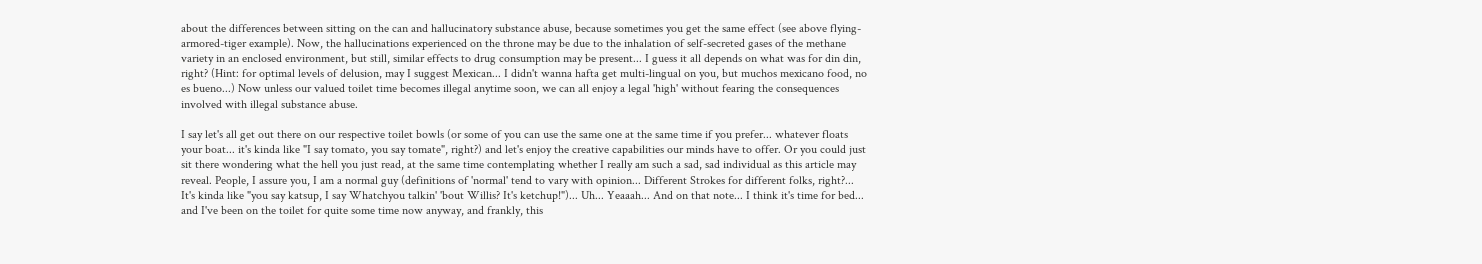about the differences between sitting on the can and hallucinatory substance abuse, because sometimes you get the same effect (see above flying-armored-tiger example). Now, the hallucinations experienced on the throne may be due to the inhalation of self-secreted gases of the methane variety in an enclosed environment, but still, similar effects to drug consumption may be present... I guess it all depends on what was for din din, right? (Hint: for optimal levels of delusion, may I suggest Mexican... I didn't wanna hafta get multi-lingual on you, but muchos mexicano food, no es bueno...) Now unless our valued toilet time becomes illegal anytime soon, we can all enjoy a legal 'high' without fearing the consequences involved with illegal substance abuse.

I say let's all get out there on our respective toilet bowls (or some of you can use the same one at the same time if you prefer... whatever floats your boat... it's kinda like "I say tomato, you say tomate", right?) and let's enjoy the creative capabilities our minds have to offer. Or you could just sit there wondering what the hell you just read, at the same time contemplating whether I really am such a sad, sad individual as this article may reveal. People, I assure you, I am a normal guy (definitions of 'normal' tend to vary with opinion... Different Strokes for different folks, right?... It's kinda like "you say katsup, I say Whatchyou talkin' 'bout Willis? It's ketchup!")... Uh... Yeaaah... And on that note... I think it's time for bed... and I've been on the toilet for quite some time now anyway, and frankly, this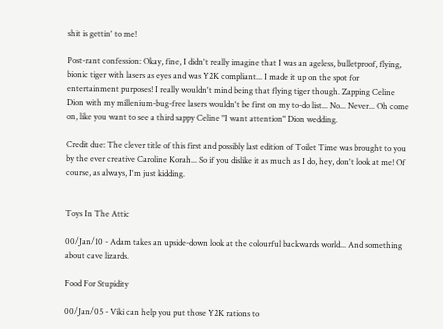shit is gettin' to me!

Post-rant confession: Okay, fine, I didn't really imagine that I was an ageless, bulletproof, flying, bionic tiger with lasers as eyes and was Y2K compliant... I made it up on the spot for entertainment purposes! I really wouldn't mind being that flying tiger though. Zapping Celine Dion with my millenium-bug-free lasers wouldn't be first on my to-do list... No... Never... Oh come on, like you want to see a third sappy Celine "I want attention" Dion wedding.

Credit due: The clever title of this first and possibly last edition of Toilet Time was brought to you by the ever creative Caroline Korah... So if you dislike it as much as I do, hey, don't look at me! Of course, as always, I'm just kidding.


Toys In The Attic

00/Jan/10 - Adam takes an upside-down look at the colourful backwards world... And something about cave lizards.

Food For Stupidity

00/Jan/05 - Viki can help you put those Y2K rations to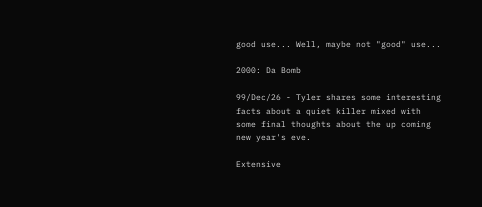good use... Well, maybe not "good" use...

2000: Da Bomb

99/Dec/26 - Tyler shares some interesting facts about a quiet killer mixed with some final thoughts about the up coming new year's eve.

Extensive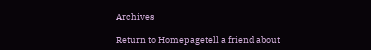Archives

Return to Homepagetell a friend about